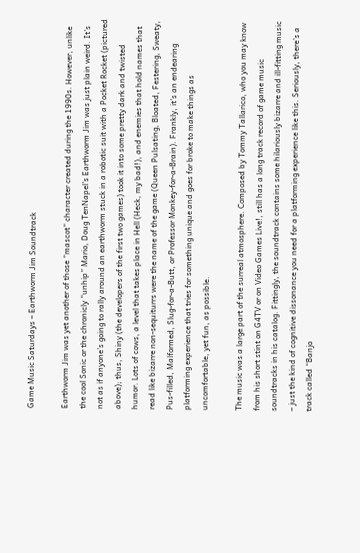Game Music Saturdays – Earthworm Jim Soundtrack

Earthworm Jim was yet another of those “mascot” character created during the 1990s. However, unlike the cool Sonic or the chronicly “unhip” Mario, Doug TenNapel’s Earthworm Jim was just plain weird. It’s not as if anyone’s going to rally around an earthworm stuck in a robotic suit with a Pocket Rocket (pictured above); thus, Shiny (the developers of the first two games) took it into some pretty dark and twisted humor. Lots of cows, a level that takes place in Hell (Heck, my bad!), and enemies that hold names that read like bizarre non-sequiturrs were the name of the game (Queen Pulsating, Bloated, Festering, Sweaty, Pus-filled, Malformed, Slug-for-a-Butt, or Professor Monkey-for-a-Brain). Frankly, it’s an endearing platforming experience that tries for something unique and goes for broke to make things as uncomfortable, yet fun, as possible.

The music was a large part of the surreal atmosphere. Composed by Tommy Tallarico, who you may know from his short stint on G4TV or on Video Games Live!, still has a long track record of game music soundtracks in his catalog. Fittingly, the soundtrack contains some hilariously bizarre and ill-fitting music – just the kind of cognitive dissonance you need for a platforming experience like this. Seriously, there’s a track called “Banjo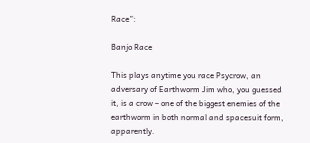Race”:

Banjo Race

This plays anytime you race Psycrow, an adversary of Earthworm Jim who, you guessed it, is a crow – one of the biggest enemies of the earthworm in both normal and spacesuit form, apparently.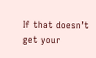If that doesn’t get your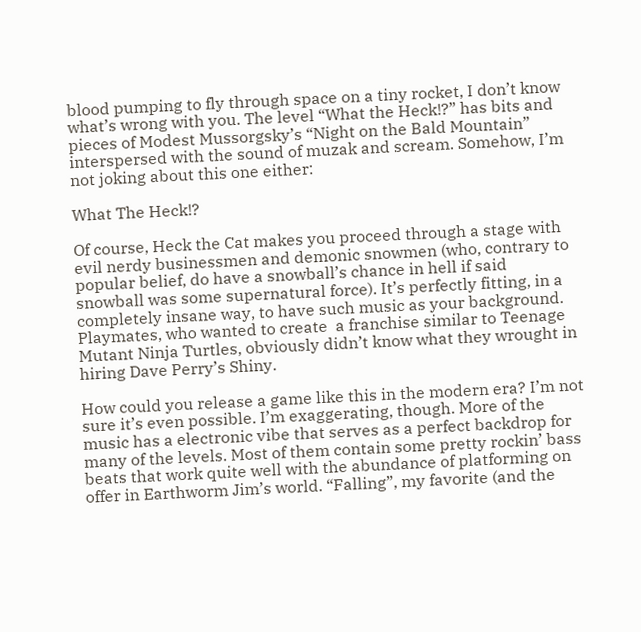blood pumping to fly through space on a tiny rocket, I don’t know what’s wrong with you. The level “What the Heck!?” has bits and pieces of Modest Mussorgsky’s “Night on the Bald Mountain” interspersed with the sound of muzak and scream. Somehow, I’m not joking about this one either:

What The Heck!?

Of course, Heck the Cat makes you proceed through a stage with evil nerdy businessmen and demonic snowmen (who, contrary to popular belief, do have a snowball’s chance in hell if said snowball was some supernatural force). It’s perfectly fitting, in a completely insane way, to have such music as your background. Playmates, who wanted to create  a franchise similar to Teenage Mutant Ninja Turtles, obviously didn’t know what they wrought in hiring Dave Perry’s Shiny.

How could you release a game like this in the modern era? I’m not sure it’s even possible. I’m exaggerating, though. More of the music has a electronic vibe that serves as a perfect backdrop for many of the levels. Most of them contain some pretty rockin’ bass beats that work quite well with the abundance of platforming on offer in Earthworm Jim’s world. “Falling”, my favorite (and the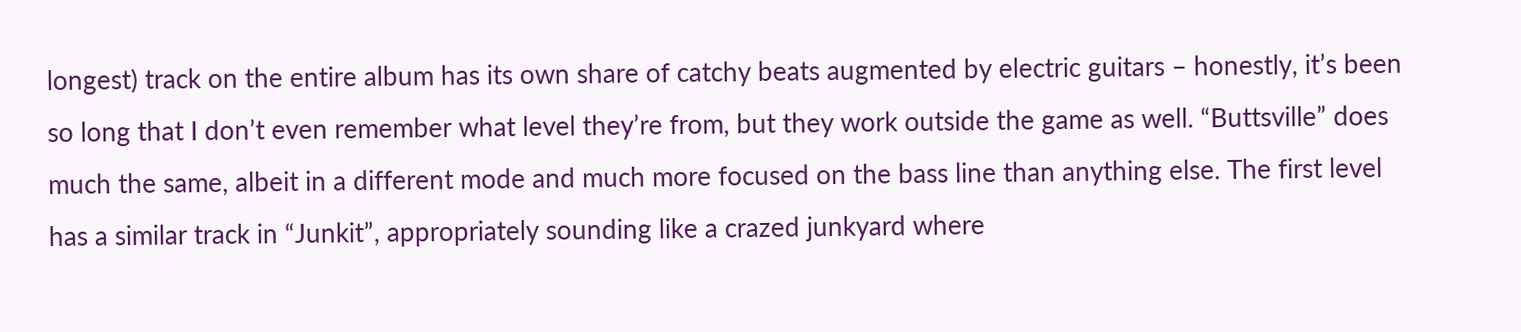longest) track on the entire album has its own share of catchy beats augmented by electric guitars – honestly, it’s been so long that I don’t even remember what level they’re from, but they work outside the game as well. “Buttsville” does much the same, albeit in a different mode and much more focused on the bass line than anything else. The first level has a similar track in “Junkit”, appropriately sounding like a crazed junkyard where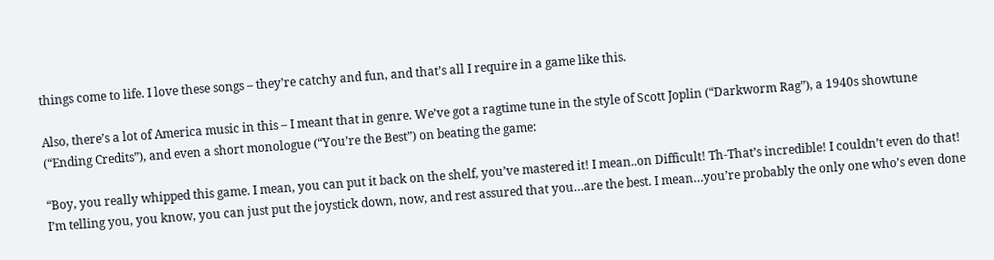things come to life. I love these songs – they’re catchy and fun, and that’s all I require in a game like this.

Also, there’s a lot of America music in this – I meant that in genre. We’ve got a ragtime tune in the style of Scott Joplin (“Darkworm Rag”), a 1940s showtune (“Ending Credits”), and even a short monologue (“You’re the Best”) on beating the game:

“Boy, you really whipped this game. I mean, you can put it back on the shelf, you’ve mastered it! I mean..on Difficult! Th-That’s incredible! I couldn’t even do that! I’m telling you, you know, you can just put the joystick down, now, and rest assured that you…are the best. I mean…you’re probably the only one who’s even done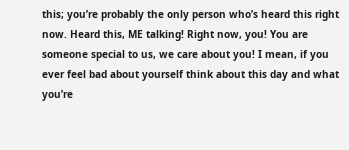this; you’re probably the only person who’s heard this right now. Heard this, ME talking! Right now, you! You are someone special to us, we care about you! I mean, if you ever feel bad about yourself think about this day and what you’re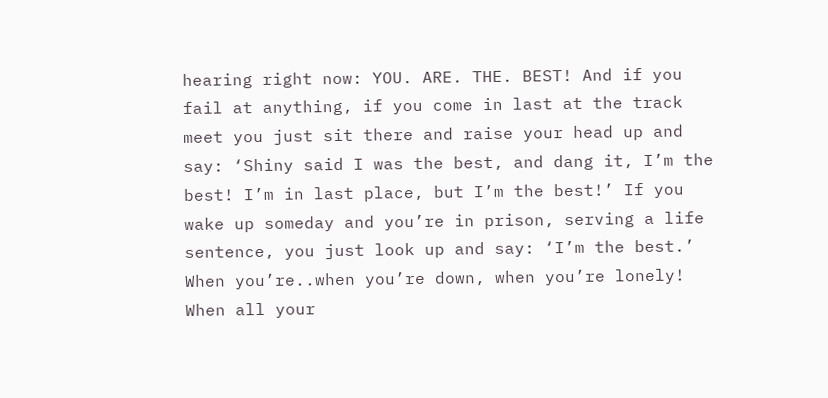hearing right now: YOU. ARE. THE. BEST! And if you fail at anything, if you come in last at the track meet you just sit there and raise your head up and say: ‘Shiny said I was the best, and dang it, I’m the best! I’m in last place, but I’m the best!’ If you wake up someday and you’re in prison, serving a life sentence, you just look up and say: ‘I’m the best.’ When you’re..when you’re down, when you’re lonely! When all your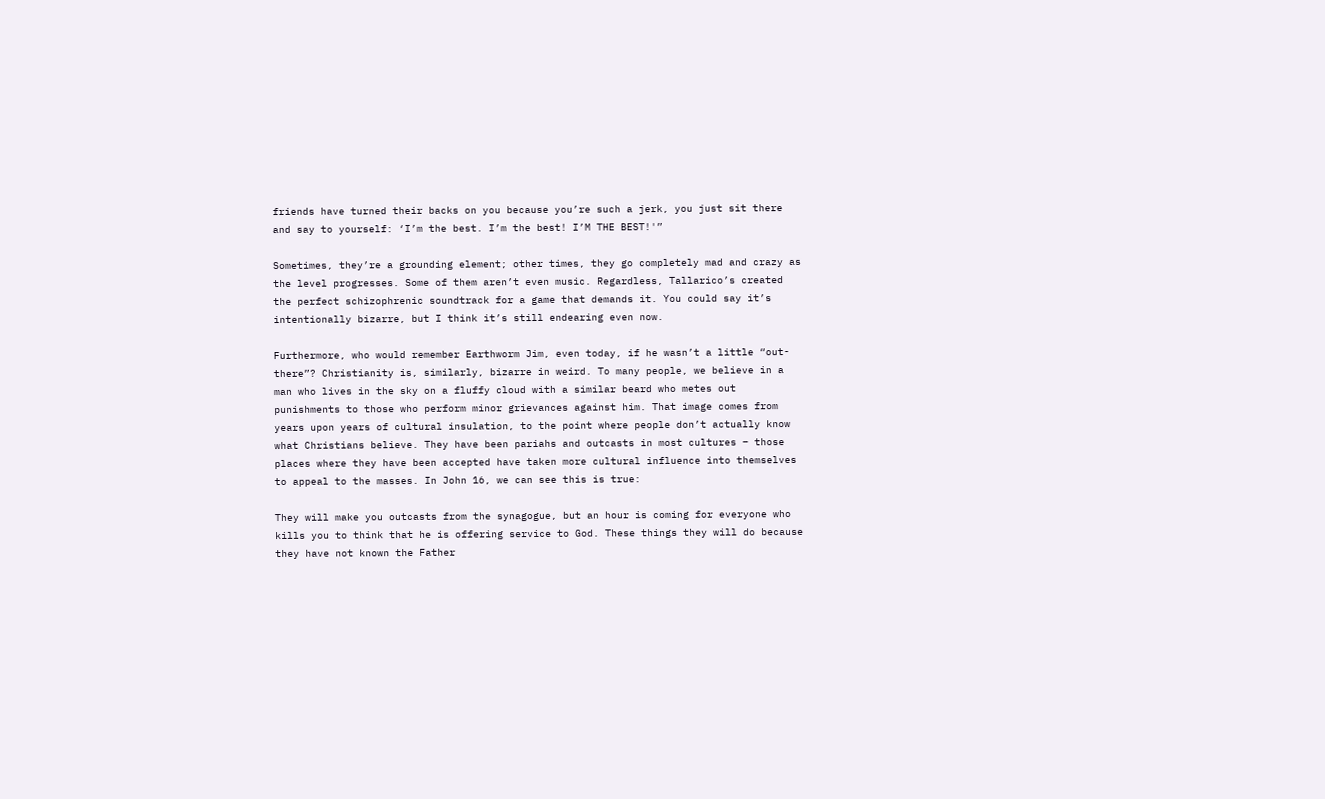friends have turned their backs on you because you’re such a jerk, you just sit there and say to yourself: ‘I’m the best. I’m the best! I’M THE BEST!'”

Sometimes, they’re a grounding element; other times, they go completely mad and crazy as the level progresses. Some of them aren’t even music. Regardless, Tallarico’s created the perfect schizophrenic soundtrack for a game that demands it. You could say it’s intentionally bizarre, but I think it’s still endearing even now.

Furthermore, who would remember Earthworm Jim, even today, if he wasn’t a little “out-there”? Christianity is, similarly, bizarre in weird. To many people, we believe in a man who lives in the sky on a fluffy cloud with a similar beard who metes out punishments to those who perform minor grievances against him. That image comes from years upon years of cultural insulation, to the point where people don’t actually know what Christians believe. They have been pariahs and outcasts in most cultures – those places where they have been accepted have taken more cultural influence into themselves to appeal to the masses. In John 16, we can see this is true:

They will make you outcasts from the synagogue, but an hour is coming for everyone who kills you to think that he is offering service to God. These things they will do because they have not known the Father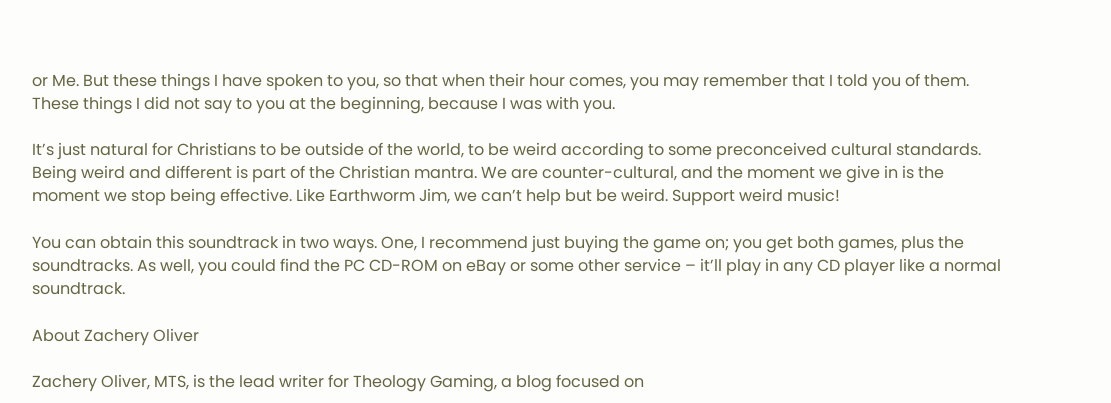or Me. But these things I have spoken to you, so that when their hour comes, you may remember that I told you of them. These things I did not say to you at the beginning, because I was with you.

It’s just natural for Christians to be outside of the world, to be weird according to some preconceived cultural standards. Being weird and different is part of the Christian mantra. We are counter-cultural, and the moment we give in is the moment we stop being effective. Like Earthworm Jim, we can’t help but be weird. Support weird music!

You can obtain this soundtrack in two ways. One, I recommend just buying the game on; you get both games, plus the soundtracks. As well, you could find the PC CD-ROM on eBay or some other service – it’ll play in any CD player like a normal soundtrack.

About Zachery Oliver

Zachery Oliver, MTS, is the lead writer for Theology Gaming, a blog focused on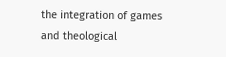the integration of games and theological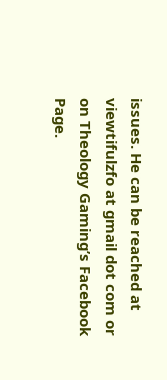issues. He can be reached at viewtifulzfo at gmail dot com or on Theology Gaming’s Facebook Page.